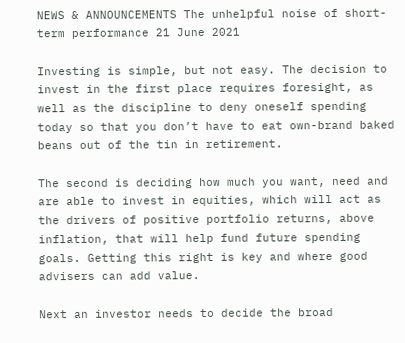NEWS & ANNOUNCEMENTS The unhelpful noise of short-term performance 21 June 2021

Investing is simple, but not easy. The decision to invest in the first place requires foresight, as well as the discipline to deny oneself spending today so that you don’t have to eat own-brand baked beans out of the tin in retirement.

The second is deciding how much you want, need and are able to invest in equities, which will act as the drivers of positive portfolio returns, above inflation, that will help fund future spending goals. Getting this right is key and where good advisers can add value.

Next an investor needs to decide the broad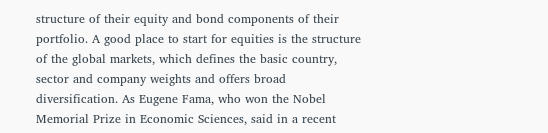structure of their equity and bond components of their portfolio. A good place to start for equities is the structure of the global markets, which defines the basic country, sector and company weights and offers broad diversification. As Eugene Fama, who won the Nobel Memorial Prize in Economic Sciences, said in a recent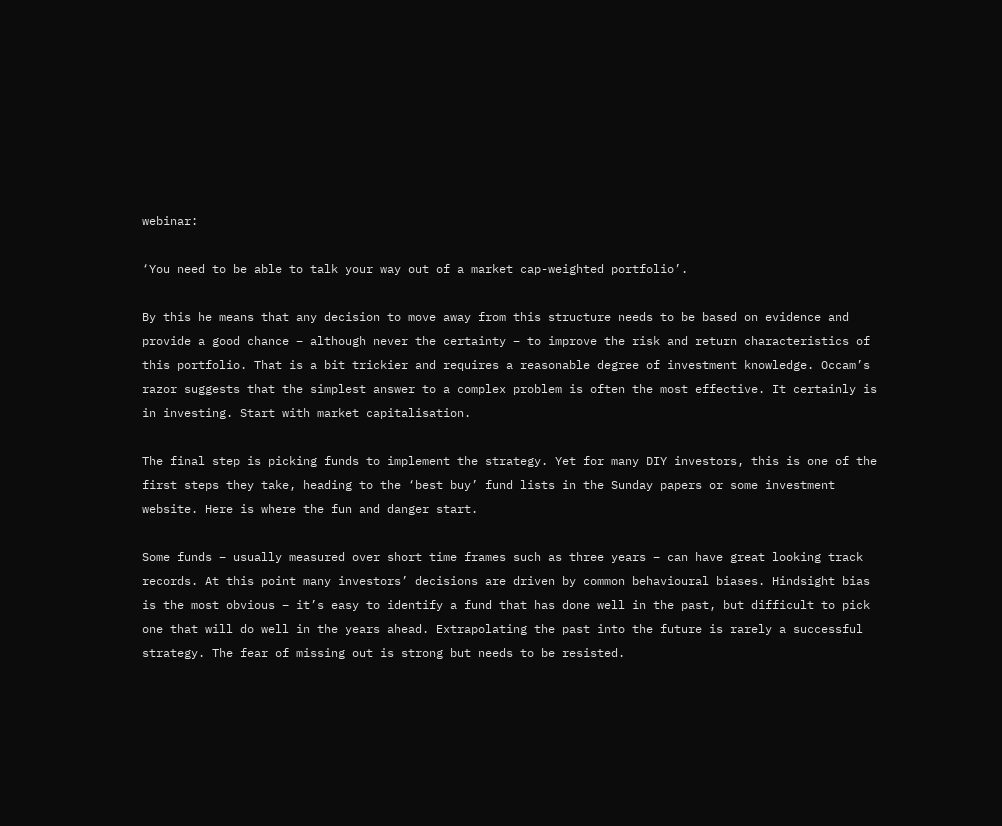webinar:

‘You need to be able to talk your way out of a market cap-weighted portfolio’.

By this he means that any decision to move away from this structure needs to be based on evidence and provide a good chance – although never the certainty – to improve the risk and return characteristics of this portfolio. That is a bit trickier and requires a reasonable degree of investment knowledge. Occam’s razor suggests that the simplest answer to a complex problem is often the most effective. It certainly is in investing. Start with market capitalisation.

The final step is picking funds to implement the strategy. Yet for many DIY investors, this is one of the first steps they take, heading to the ‘best buy’ fund lists in the Sunday papers or some investment website. Here is where the fun and danger start.

Some funds – usually measured over short time frames such as three years – can have great looking track records. At this point many investors’ decisions are driven by common behavioural biases. Hindsight bias is the most obvious – it’s easy to identify a fund that has done well in the past, but difficult to pick one that will do well in the years ahead. Extrapolating the past into the future is rarely a successful strategy. The fear of missing out is strong but needs to be resisted.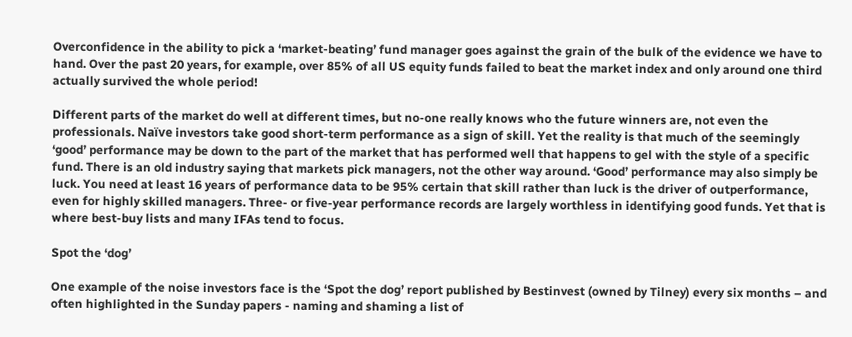Overconfidence in the ability to pick a ‘market-beating’ fund manager goes against the grain of the bulk of the evidence we have to hand. Over the past 20 years, for example, over 85% of all US equity funds failed to beat the market index and only around one third actually survived the whole period!

Different parts of the market do well at different times, but no-one really knows who the future winners are, not even the professionals. Naïve investors take good short-term performance as a sign of skill. Yet the reality is that much of the seemingly ‘good’ performance may be down to the part of the market that has performed well that happens to gel with the style of a specific fund. There is an old industry saying that markets pick managers, not the other way around. ‘Good’ performance may also simply be luck. You need at least 16 years of performance data to be 95% certain that skill rather than luck is the driver of outperformance, even for highly skilled managers. Three- or five-year performance records are largely worthless in identifying good funds. Yet that is where best-buy lists and many IFAs tend to focus.

Spot the ‘dog’

One example of the noise investors face is the ‘Spot the dog’ report published by Bestinvest (owned by Tilney) every six months – and often highlighted in the Sunday papers - naming and shaming a list of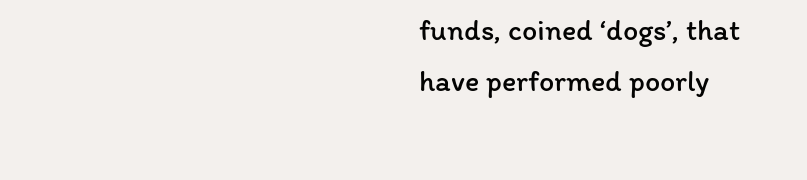funds, coined ‘dogs’, that have performed poorly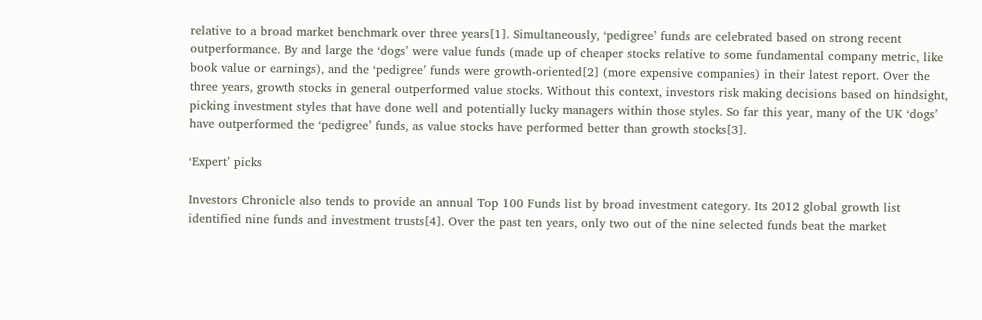relative to a broad market benchmark over three years[1]. Simultaneously, ‘pedigree’ funds are celebrated based on strong recent outperformance. By and large the ‘dogs’ were value funds (made up of cheaper stocks relative to some fundamental company metric, like book value or earnings), and the ‘pedigree’ funds were growth-oriented[2] (more expensive companies) in their latest report. Over the three years, growth stocks in general outperformed value stocks. Without this context, investors risk making decisions based on hindsight, picking investment styles that have done well and potentially lucky managers within those styles. So far this year, many of the UK ‘dogs’ have outperformed the ‘pedigree’ funds, as value stocks have performed better than growth stocks[3].

‘Expert’ picks

Investors Chronicle also tends to provide an annual Top 100 Funds list by broad investment category. Its 2012 global growth list identified nine funds and investment trusts[4]. Over the past ten years, only two out of the nine selected funds beat the market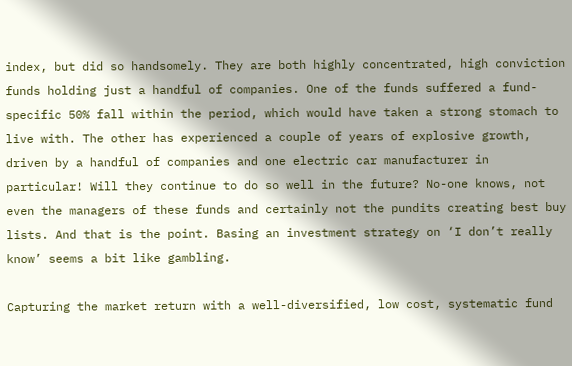index, but did so handsomely. They are both highly concentrated, high conviction funds holding just a handful of companies. One of the funds suffered a fund-specific 50% fall within the period, which would have taken a strong stomach to live with. The other has experienced a couple of years of explosive growth, driven by a handful of companies and one electric car manufacturer in particular! Will they continue to do so well in the future? No-one knows, not even the managers of these funds and certainly not the pundits creating best buy lists. And that is the point. Basing an investment strategy on ‘I don’t really know’ seems a bit like gambling.

Capturing the market return with a well-diversified, low cost, systematic fund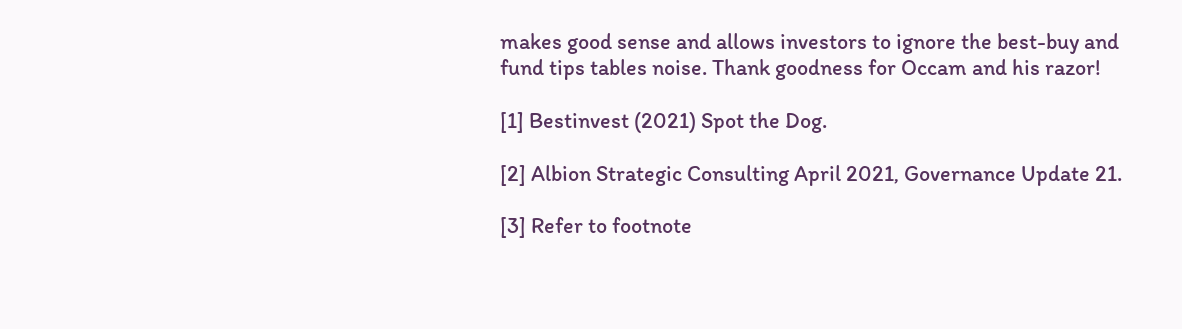makes good sense and allows investors to ignore the best-buy and fund tips tables noise. Thank goodness for Occam and his razor!

[1] Bestinvest (2021) Spot the Dog.

[2] Albion Strategic Consulting April 2021, Governance Update 21.

[3] Refer to footnote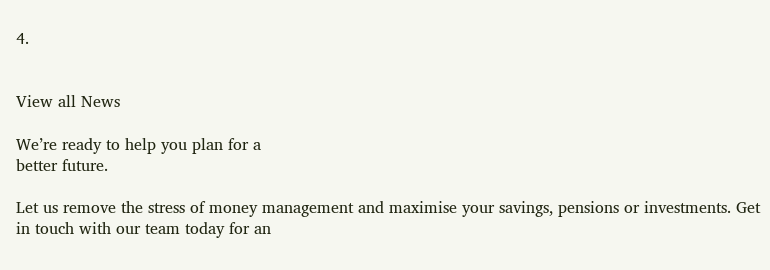4.


View all News

We’re ready to help you plan for a
better future.

Let us remove the stress of money management and maximise your savings, pensions or investments. Get in touch with our team today for an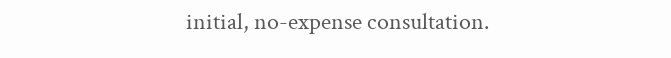initial, no-expense consultation.